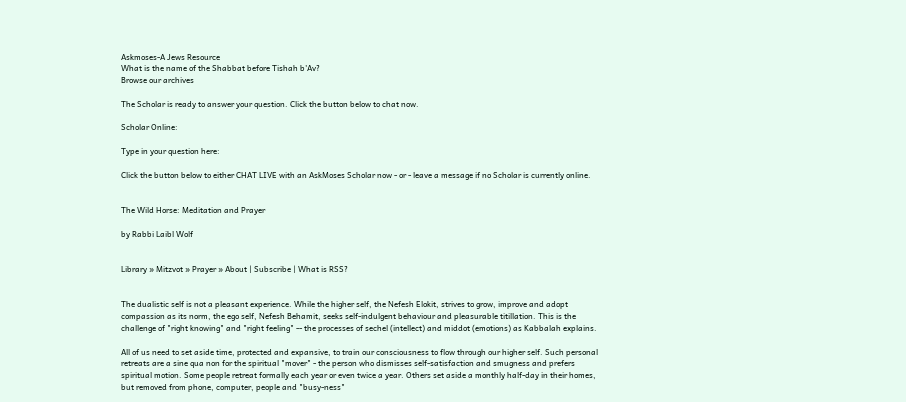Askmoses-A Jews Resource
What is the name of the Shabbat before Tishah b'Av?
Browse our archives

The Scholar is ready to answer your question. Click the button below to chat now.

Scholar Online:

Type in your question here:

Click the button below to either CHAT LIVE with an AskMoses Scholar now - or - leave a message if no Scholar is currently online.


The Wild Horse: Meditation and Prayer

by Rabbi Laibl Wolf


Library » Mitzvot » Prayer » About | Subscribe | What is RSS?


The dualistic self is not a pleasant experience. While the higher self, the Nefesh Elokit, strives to grow, improve and adopt compassion as its norm, the ego self, Nefesh Behamit, seeks self-indulgent behaviour and pleasurable titillation. This is the challenge of "right knowing" and "right feeling" -- the processes of sechel (intellect) and middot (emotions) as Kabbalah explains.

All of us need to set aside time, protected and expansive, to train our consciousness to flow through our higher self. Such personal retreats are a sine qua non for the spiritual "mover" - the person who dismisses self-satisfaction and smugness and prefers spiritual motion. Some people retreat formally each year or even twice a year. Others set aside a monthly half-day in their homes, but removed from phone, computer, people and "busy-ness"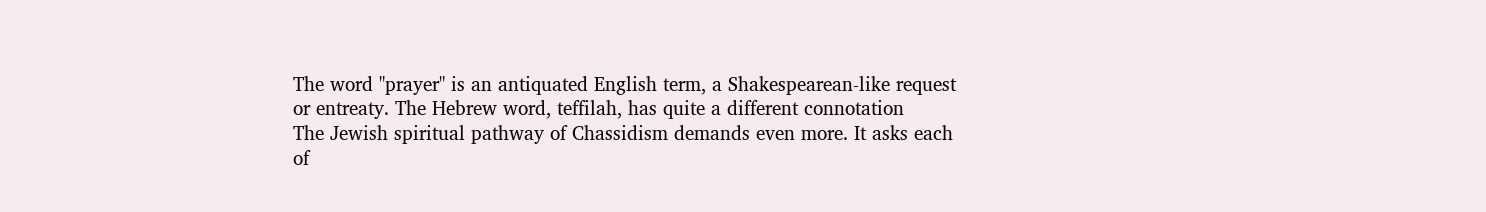The word "prayer" is an antiquated English term, a Shakespearean-like request or entreaty. The Hebrew word, teffilah, has quite a different connotation
The Jewish spiritual pathway of Chassidism demands even more. It asks each of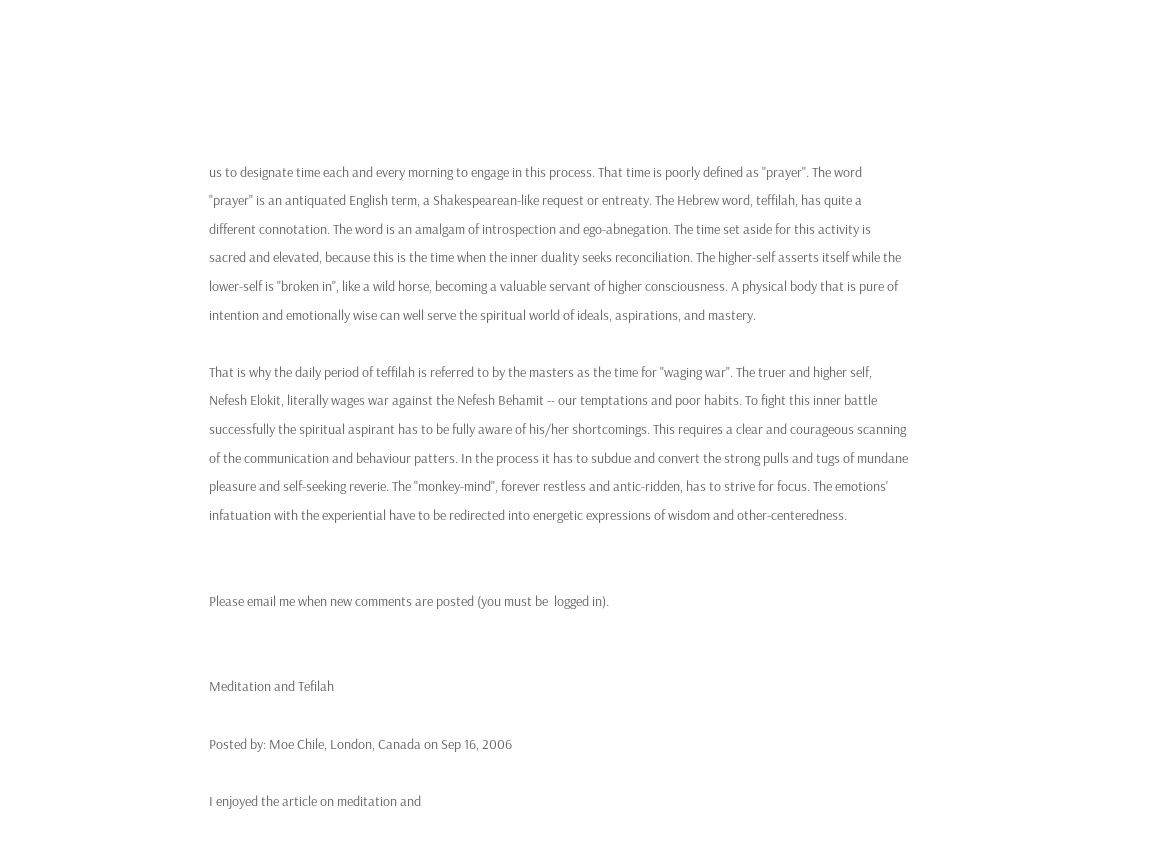us to designate time each and every morning to engage in this process. That time is poorly defined as "prayer". The word "prayer" is an antiquated English term, a Shakespearean-like request or entreaty. The Hebrew word, teffilah, has quite a different connotation. The word is an amalgam of introspection and ego-abnegation. The time set aside for this activity is sacred and elevated, because this is the time when the inner duality seeks reconciliation. The higher-self asserts itself while the lower-self is "broken in", like a wild horse, becoming a valuable servant of higher consciousness. A physical body that is pure of intention and emotionally wise can well serve the spiritual world of ideals, aspirations, and mastery.

That is why the daily period of teffilah is referred to by the masters as the time for "waging war". The truer and higher self, Nefesh Elokit, literally wages war against the Nefesh Behamit -- our temptations and poor habits. To fight this inner battle successfully the spiritual aspirant has to be fully aware of his/her shortcomings. This requires a clear and courageous scanning of the communication and behaviour patters. In the process it has to subdue and convert the strong pulls and tugs of mundane pleasure and self-seeking reverie. The "monkey-mind", forever restless and antic-ridden, has to strive for focus. The emotions' infatuation with the experiential have to be redirected into energetic expressions of wisdom and other-centeredness.


Please email me when new comments are posted (you must be  logged in).


Meditation and Tefilah

Posted by: Moe Chile, London, Canada on Sep 16, 2006

I enjoyed the article on meditation and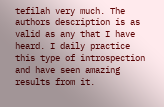tefilah very much. The authors description is as valid as any that I have heard. I daily practice this type of introspection and have seen amazing results from it.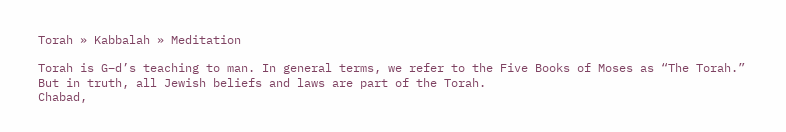Torah » Kabbalah » Meditation

Torah is G–d’s teaching to man. In general terms, we refer to the Five Books of Moses as “The Torah.” But in truth, all Jewish beliefs and laws are part of the Torah.
Chabad,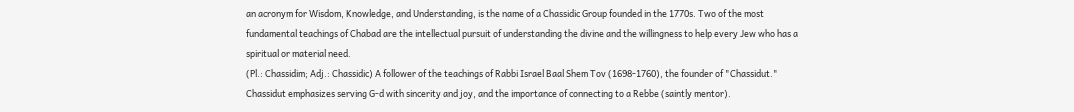an acronym for Wisdom, Knowledge, and Understanding, is the name of a Chassidic Group founded in the 1770s. Two of the most fundamental teachings of Chabad are the intellectual pursuit of understanding the divine and the willingness to help every Jew who has a spiritual or material need.
(Pl.: Chassidim; Adj.: Chassidic) A follower of the teachings of Rabbi Israel Baal Shem Tov (1698-1760), the founder of "Chassidut." Chassidut emphasizes serving G-d with sincerity and joy, and the importance of connecting to a Rebbe (saintly mentor).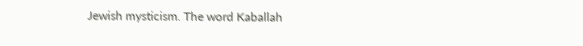Jewish mysticism. The word Kaballah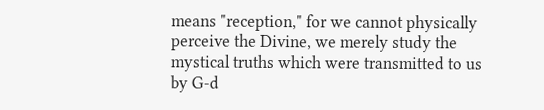means "reception," for we cannot physically perceive the Divine, we merely study the mystical truths which were transmitted to us by G-d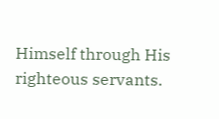Himself through His righteous servants.